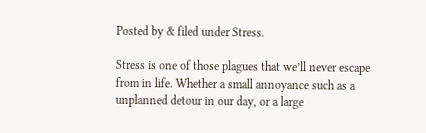Posted by & filed under Stress.

Stress is one of those plagues that we’ll never escape from in life. Whether a small annoyance such as a unplanned detour in our day, or a large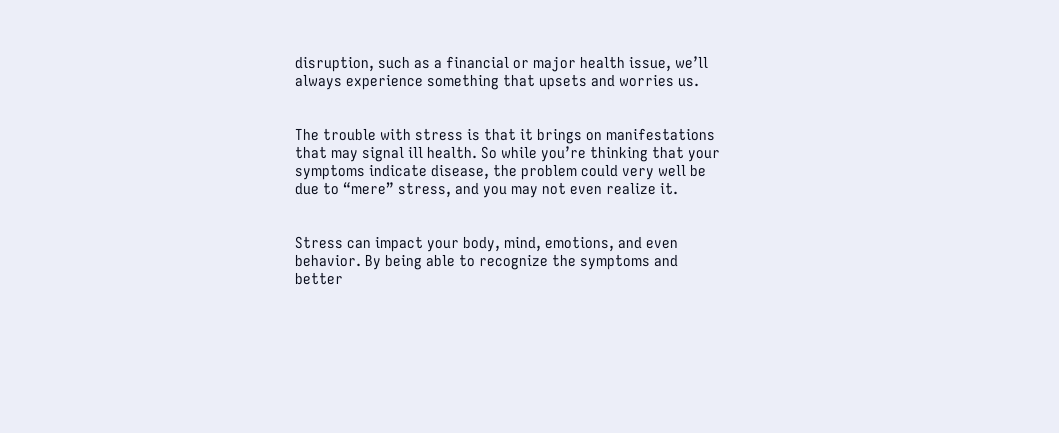disruption, such as a financial or major health issue, we’ll always experience something that upsets and worries us.


The trouble with stress is that it brings on manifestations that may signal ill health. So while you’re thinking that your symptoms indicate disease, the problem could very well be due to “mere” stress, and you may not even realize it.


Stress can impact your body, mind, emotions, and even behavior. By being able to recognize the symptoms and better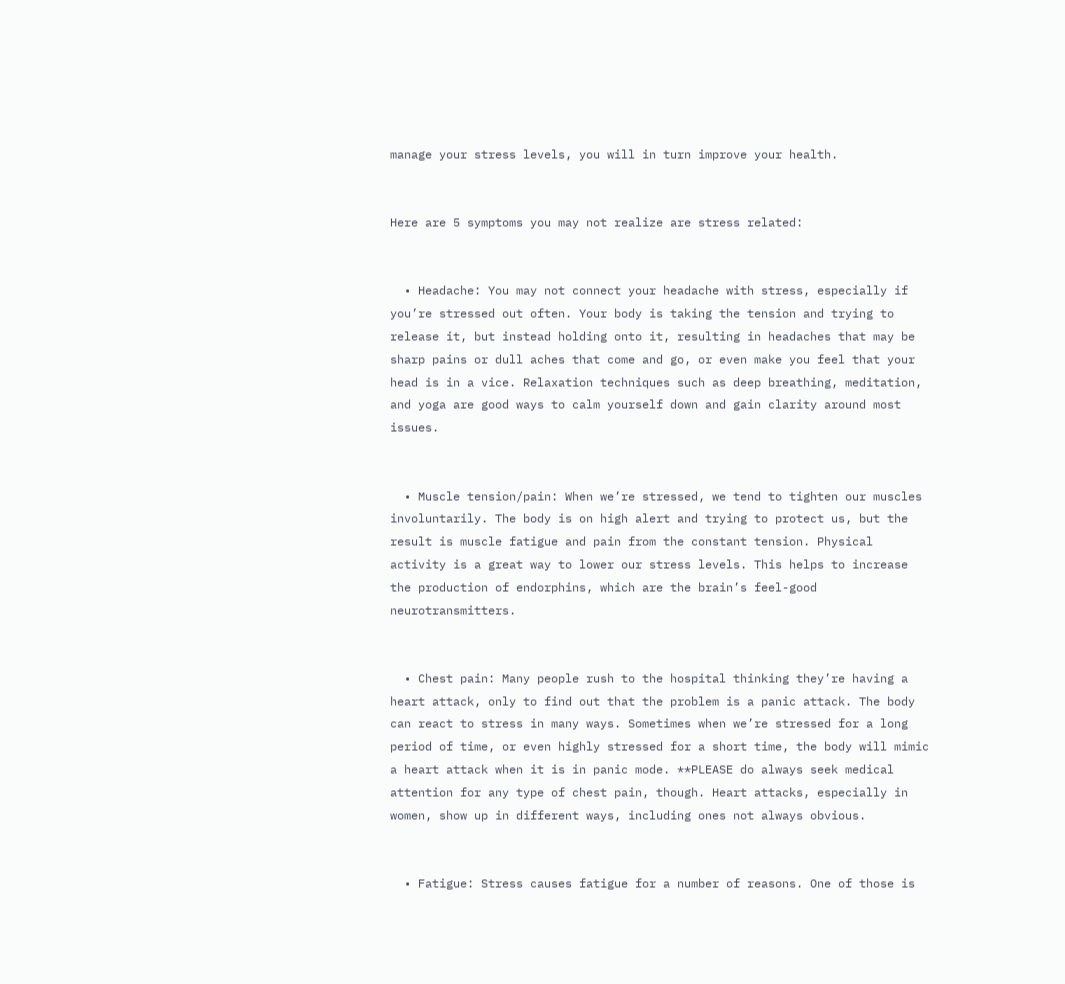manage your stress levels, you will in turn improve your health.


Here are 5 symptoms you may not realize are stress related:


  • Headache: You may not connect your headache with stress, especially if you’re stressed out often. Your body is taking the tension and trying to release it, but instead holding onto it, resulting in headaches that may be sharp pains or dull aches that come and go, or even make you feel that your head is in a vice. Relaxation techniques such as deep breathing, meditation, and yoga are good ways to calm yourself down and gain clarity around most issues.


  • Muscle tension/pain: When we’re stressed, we tend to tighten our muscles involuntarily. The body is on high alert and trying to protect us, but the result is muscle fatigue and pain from the constant tension. Physical activity is a great way to lower our stress levels. This helps to increase the production of endorphins, which are the brain’s feel-good neurotransmitters.


  • Chest pain: Many people rush to the hospital thinking they’re having a heart attack, only to find out that the problem is a panic attack. The body can react to stress in many ways. Sometimes when we’re stressed for a long period of time, or even highly stressed for a short time, the body will mimic a heart attack when it is in panic mode. **PLEASE do always seek medical attention for any type of chest pain, though. Heart attacks, especially in women, show up in different ways, including ones not always obvious.


  • Fatigue: Stress causes fatigue for a number of reasons. One of those is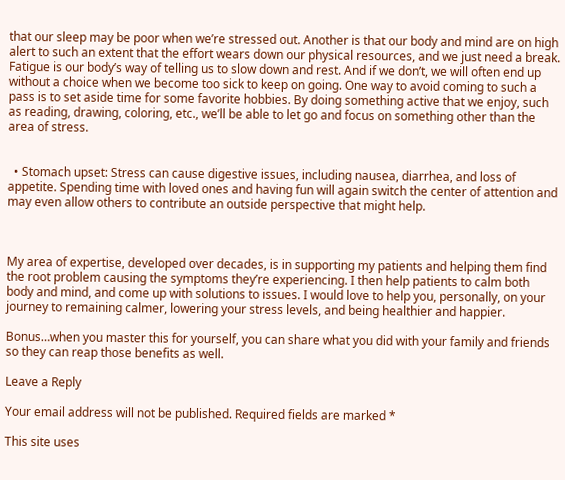that our sleep may be poor when we’re stressed out. Another is that our body and mind are on high alert to such an extent that the effort wears down our physical resources, and we just need a break. Fatigue is our body’s way of telling us to slow down and rest. And if we don’t, we will often end up without a choice when we become too sick to keep on going. One way to avoid coming to such a pass is to set aside time for some favorite hobbies. By doing something active that we enjoy, such as reading, drawing, coloring, etc., we’ll be able to let go and focus on something other than the area of stress.


  • Stomach upset: Stress can cause digestive issues, including nausea, diarrhea, and loss of appetite. Spending time with loved ones and having fun will again switch the center of attention and may even allow others to contribute an outside perspective that might help.



My area of expertise, developed over decades, is in supporting my patients and helping them find the root problem causing the symptoms they’re experiencing. I then help patients to calm both body and mind, and come up with solutions to issues. I would love to help you, personally, on your journey to remaining calmer, lowering your stress levels, and being healthier and happier.

Bonus…when you master this for yourself, you can share what you did with your family and friends so they can reap those benefits as well.

Leave a Reply

Your email address will not be published. Required fields are marked *

This site uses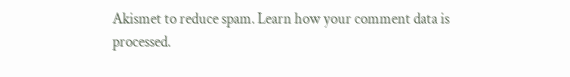Akismet to reduce spam. Learn how your comment data is processed.